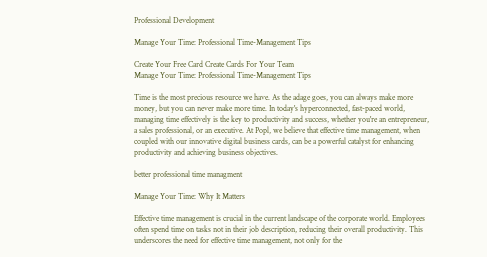Professional Development

Manage Your Time: Professional Time-Management Tips

Create Your Free Card Create Cards For Your Team
Manage Your Time: Professional Time-Management Tips

Time is the most precious resource we have. As the adage goes, you can always make more money, but you can never make more time. In today's hyperconnected, fast-paced world, managing time effectively is the key to productivity and success, whether you're an entrepreneur, a sales professional, or an executive. At Popl, we believe that effective time management, when coupled with our innovative digital business cards, can be a powerful catalyst for enhancing productivity and achieving business objectives.

better professional time managment

Manage Your Time: Why It Matters

Effective time management is crucial in the current landscape of the corporate world. Employees often spend time on tasks not in their job description, reducing their overall productivity. This underscores the need for effective time management, not only for the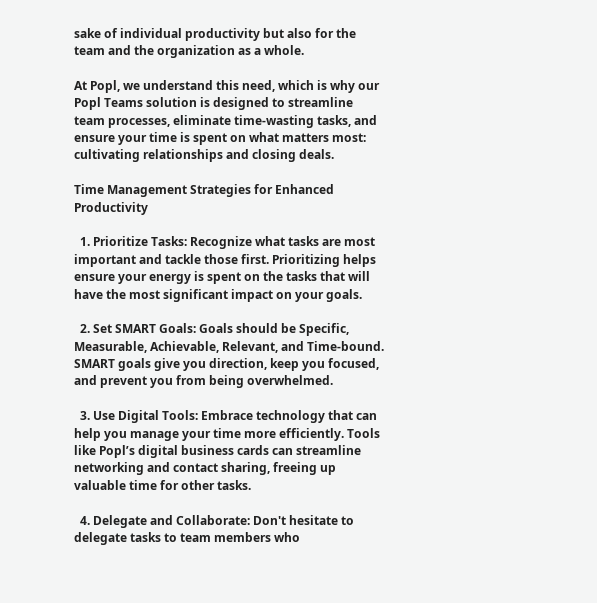sake of individual productivity but also for the team and the organization as a whole.

At Popl, we understand this need, which is why our Popl Teams solution is designed to streamline team processes, eliminate time-wasting tasks, and ensure your time is spent on what matters most: cultivating relationships and closing deals.

Time Management Strategies for Enhanced Productivity

  1. Prioritize Tasks: Recognize what tasks are most important and tackle those first. Prioritizing helps ensure your energy is spent on the tasks that will have the most significant impact on your goals.

  2. Set SMART Goals: Goals should be Specific, Measurable, Achievable, Relevant, and Time-bound. SMART goals give you direction, keep you focused, and prevent you from being overwhelmed.

  3. Use Digital Tools: Embrace technology that can help you manage your time more efficiently. Tools like Popl’s digital business cards can streamline networking and contact sharing, freeing up valuable time for other tasks.

  4. Delegate and Collaborate: Don't hesitate to delegate tasks to team members who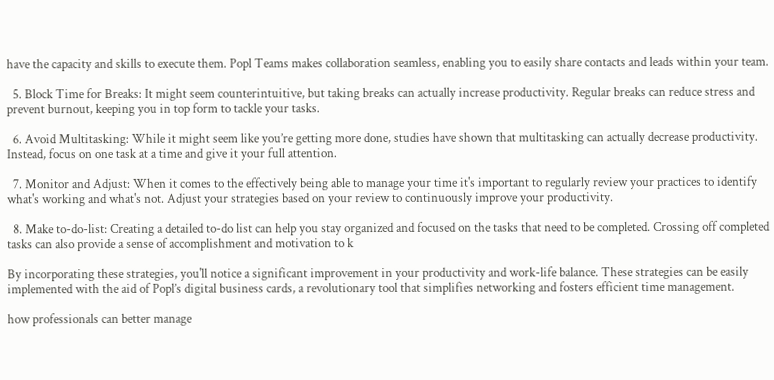have the capacity and skills to execute them. Popl Teams makes collaboration seamless, enabling you to easily share contacts and leads within your team.

  5. Block Time for Breaks: It might seem counterintuitive, but taking breaks can actually increase productivity. Regular breaks can reduce stress and prevent burnout, keeping you in top form to tackle your tasks.

  6. Avoid Multitasking: While it might seem like you’re getting more done, studies have shown that multitasking can actually decrease productivity. Instead, focus on one task at a time and give it your full attention.

  7. Monitor and Adjust: When it comes to the effectively being able to manage your time it's important to regularly review your practices to identify what's working and what's not. Adjust your strategies based on your review to continuously improve your productivity.

  8. Make to-do-list: Creating a detailed to-do list can help you stay organized and focused on the tasks that need to be completed. Crossing off completed tasks can also provide a sense of accomplishment and motivation to k

By incorporating these strategies, you'll notice a significant improvement in your productivity and work-life balance. These strategies can be easily implemented with the aid of Popl’s digital business cards, a revolutionary tool that simplifies networking and fosters efficient time management.

how professionals can better manage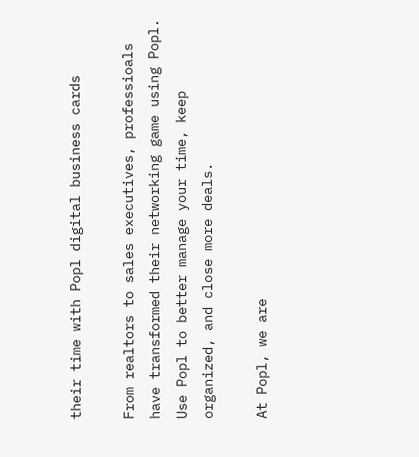their time with Popl digital business cards

From realtors to sales executives, professioals have transformed their networking game using Popl. Use Popl to better manage your time, keep organized, and close more deals.

At Popl, we are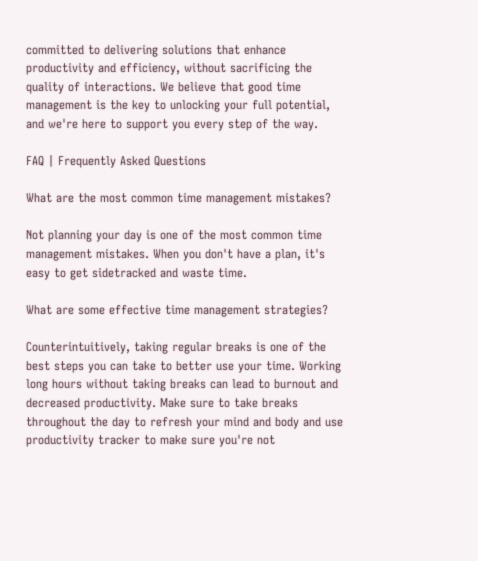committed to delivering solutions that enhance productivity and efficiency, without sacrificing the quality of interactions. We believe that good time management is the key to unlocking your full potential, and we're here to support you every step of the way.

FAQ | Frequently Asked Questions

What are the most common time management mistakes?

Not planning your day is one of the most common time management mistakes. When you don't have a plan, it's easy to get sidetracked and waste time.

What are some effective time management strategies?

Counterintuitively, taking regular breaks is one of the best steps you can take to better use your time. Working long hours without taking breaks can lead to burnout and decreased productivity. Make sure to take breaks throughout the day to refresh your mind and body and use productivity tracker to make sure you're not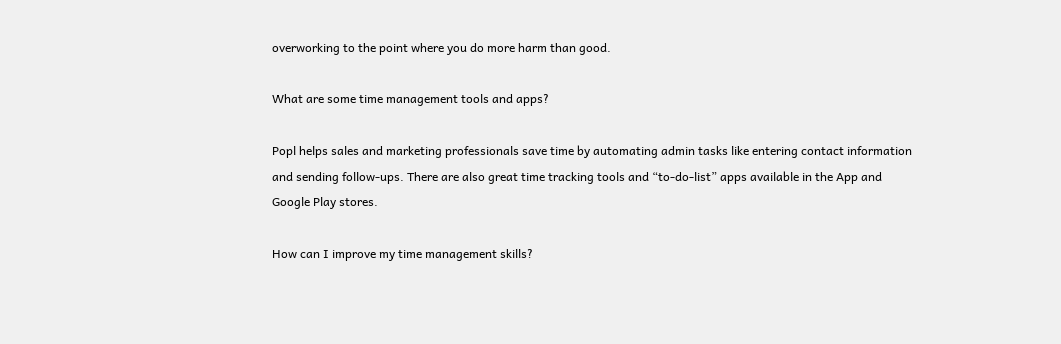overworking to the point where you do more harm than good.

What are some time management tools and apps?

Popl helps sales and marketing professionals save time by automating admin tasks like entering contact information and sending follow-ups. There are also great time tracking tools and “to-do-list” apps available in the App and Google Play stores.

How can I improve my time management skills?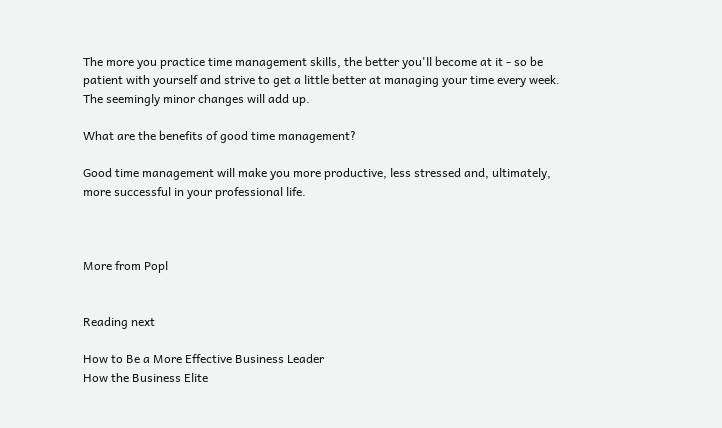The more you practice time management skills, the better you'll become at it - so be patient with yourself and strive to get a little better at managing your time every week. The seemingly minor changes will add up.

What are the benefits of good time management?

Good time management will make you more productive, less stressed and, ultimately, more successful in your professional life.



More from Popl


Reading next

How to Be a More Effective Business Leader
How the Business Elite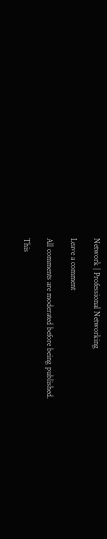Network | Professional Networking

Leave a comment

All comments are moderated before being published.

This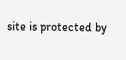site is protected by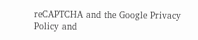reCAPTCHA and the Google Privacy Policy and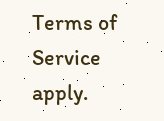Terms of Service apply.